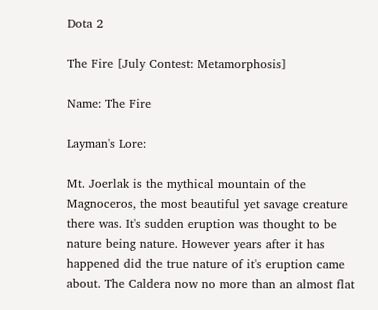Dota 2

The Fire [July Contest: Metamorphosis]

Name: The Fire

Layman's Lore:

Mt. Joerlak is the mythical mountain of the Magnoceros, the most beautiful yet savage creature there was. It's sudden eruption was thought to be nature being nature. However years after it has happened did the true nature of it's eruption came about. The Caldera now no more than an almost flat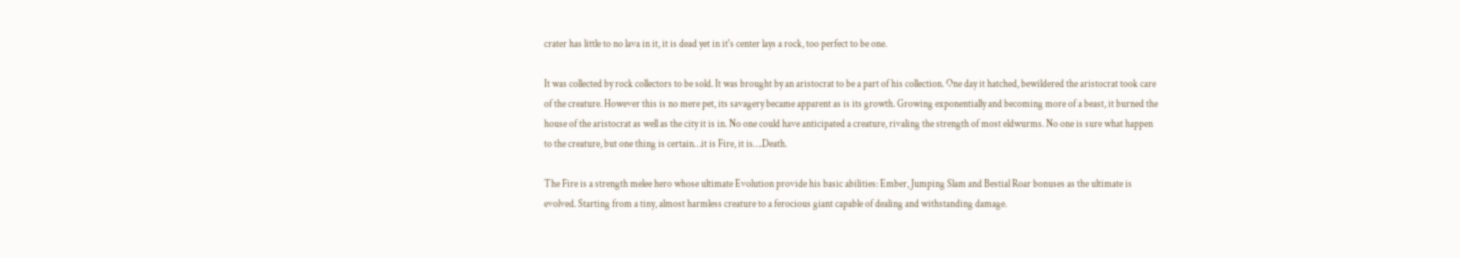crater has little to no lava in it, it is dead yet in it's center lays a rock, too perfect to be one.

It was collected by rock collectors to be sold. It was brought by an aristocrat to be a part of his collection. One day it hatched, bewildered the aristocrat took care of the creature. However this is no mere pet, its savagery became apparent as is its growth. Growing exponentially and becoming more of a beast, it burned the house of the aristocrat as well as the city it is in. No one could have anticipated a creature, rivaling the strength of most eldwurms. No one is sure what happen to the creature, but one thing is certain…it is Fire, it is….Death.

The Fire is a strength melee hero whose ultimate Evolution provide his basic abilities: Ember, Jumping Slam and Bestial Roar bonuses as the ultimate is evolved. Starting from a tiny, almost harmless creature to a ferocious giant capable of dealing and withstanding damage.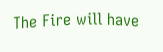The Fire will have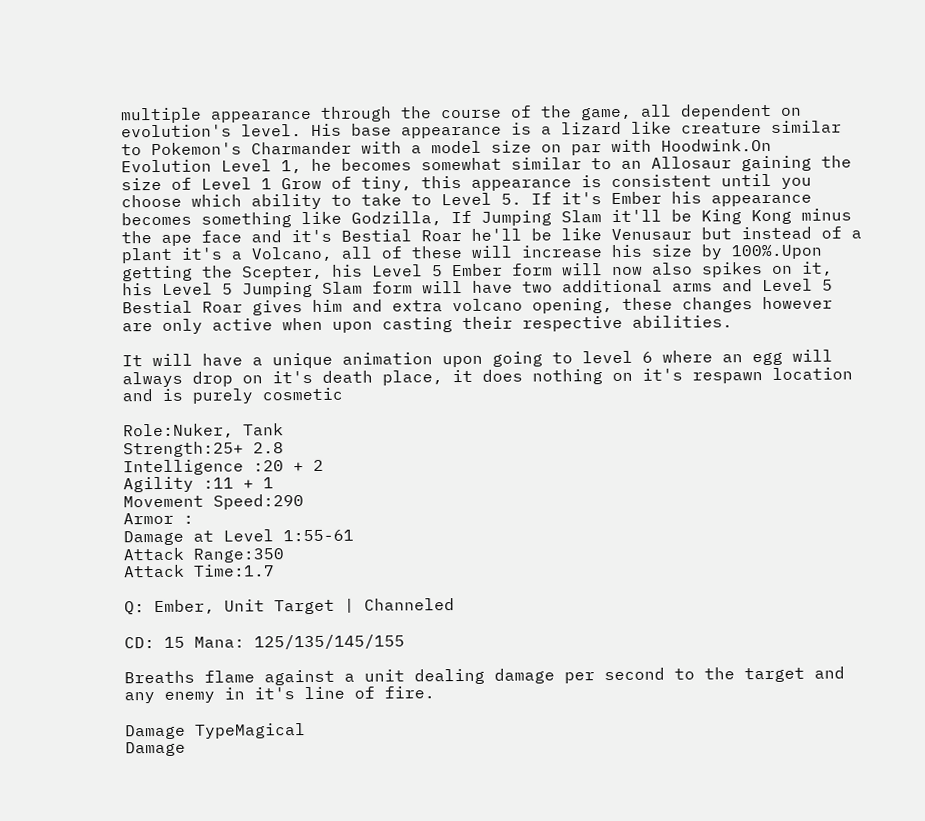multiple appearance through the course of the game, all dependent on evolution's level. His base appearance is a lizard like creature similar to Pokemon's Charmander with a model size on par with Hoodwink.On Evolution Level 1, he becomes somewhat similar to an Allosaur gaining the size of Level 1 Grow of tiny, this appearance is consistent until you choose which ability to take to Level 5. If it's Ember his appearance becomes something like Godzilla, If Jumping Slam it'll be King Kong minus the ape face and it's Bestial Roar he'll be like Venusaur but instead of a plant it's a Volcano, all of these will increase his size by 100%.Upon getting the Scepter, his Level 5 Ember form will now also spikes on it, his Level 5 Jumping Slam form will have two additional arms and Level 5 Bestial Roar gives him and extra volcano opening, these changes however are only active when upon casting their respective abilities.

It will have a unique animation upon going to level 6 where an egg will always drop on it's death place, it does nothing on it's respawn location and is purely cosmetic

Role:Nuker, Tank
Strength:25+ 2.8
Intelligence :20 + 2
Agility :11 + 1
Movement Speed:290
Armor :
Damage at Level 1:55-61
Attack Range:350
Attack Time:1.7

Q: Ember, Unit Target | Channeled

CD: 15 Mana: 125/135/145/155

Breaths flame against a unit dealing damage per second to the target and any enemy in it's line of fire.

Damage TypeMagical
Damage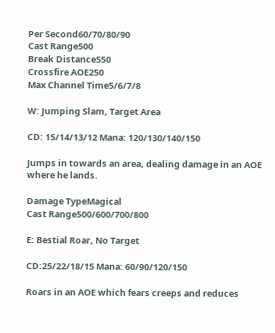Per Second60/70/80/90
Cast Range500
Break Distance550
Crossfire AOE250
Max Channel Time5/6/7/8

W: Jumping Slam, Target Area

CD: 15/14/13/12 Mana: 120/130/140/150

Jumps in towards an area, dealing damage in an AOE where he lands.

Damage TypeMagical
Cast Range500/600/700/800

E: Bestial Roar, No Target

CD:25/22/18/15 Mana: 60/90/120/150

Roars in an AOE which fears creeps and reduces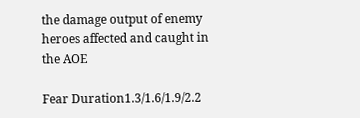the damage output of enemy heroes affected and caught in the AOE

Fear Duration1.3/1.6/1.9/2.2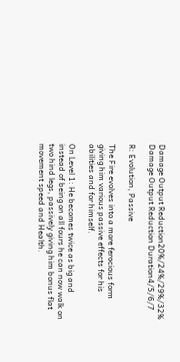Damage Output Reduction20%/24%/29%/32%
Damage Output Reduction Duration4/5/6/7

R: Evolution, Passive

The Fire evolves into a more ferocious form giving him various passive effects for his abilities and for himself.

On Level 1: He becomes twice as big and instead of being on all fours he can now walk on two hind legs, passively giving him bonus flat movement speed and Health.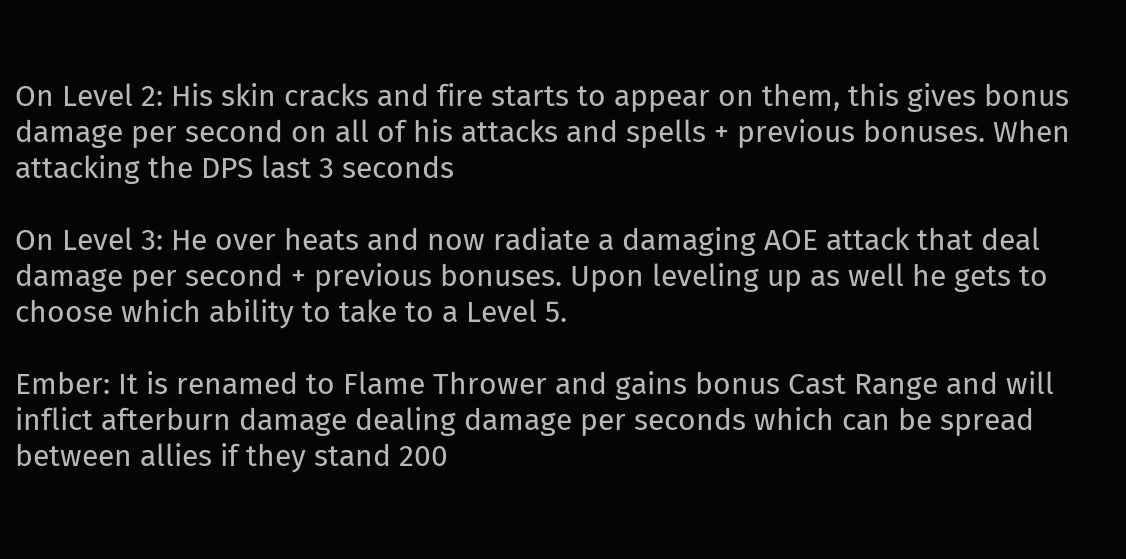On Level 2: His skin cracks and fire starts to appear on them, this gives bonus damage per second on all of his attacks and spells + previous bonuses. When attacking the DPS last 3 seconds

On Level 3: He over heats and now radiate a damaging AOE attack that deal damage per second + previous bonuses. Upon leveling up as well he gets to choose which ability to take to a Level 5.

Ember: It is renamed to Flame Thrower and gains bonus Cast Range and will inflict afterburn damage dealing damage per seconds which can be spread between allies if they stand 200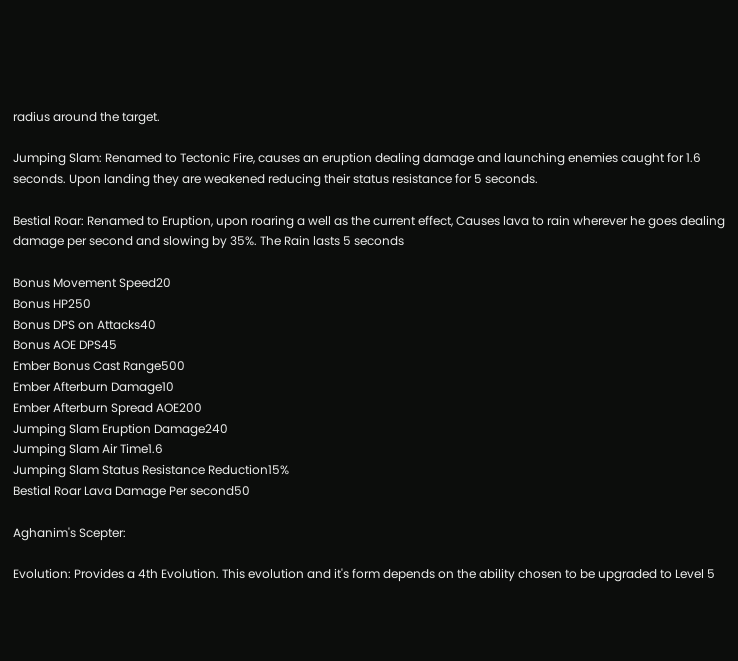radius around the target.

Jumping Slam: Renamed to Tectonic Fire, causes an eruption dealing damage and launching enemies caught for 1.6 seconds. Upon landing they are weakened reducing their status resistance for 5 seconds.

Bestial Roar: Renamed to Eruption, upon roaring a well as the current effect, Causes lava to rain wherever he goes dealing damage per second and slowing by 35%. The Rain lasts 5 seconds

Bonus Movement Speed20
Bonus HP250
Bonus DPS on Attacks40
Bonus AOE DPS45
Ember Bonus Cast Range500
Ember Afterburn Damage10
Ember Afterburn Spread AOE200
Jumping Slam Eruption Damage240
Jumping Slam Air Time1.6
Jumping Slam Status Resistance Reduction15%
Bestial Roar Lava Damage Per second50

Aghanim's Scepter:

Evolution: Provides a 4th Evolution. This evolution and it's form depends on the ability chosen to be upgraded to Level 5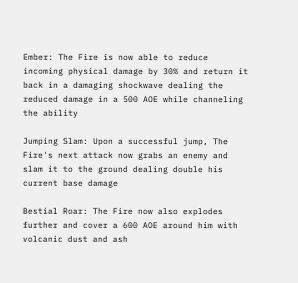Ember: The Fire is now able to reduce incoming physical damage by 30% and return it back in a damaging shockwave dealing the reduced damage in a 500 AOE while channeling the ability

Jumping Slam: Upon a successful jump, The Fire's next attack now grabs an enemy and slam it to the ground dealing double his current base damage

Bestial Roar: The Fire now also explodes further and cover a 600 AOE around him with volcanic dust and ash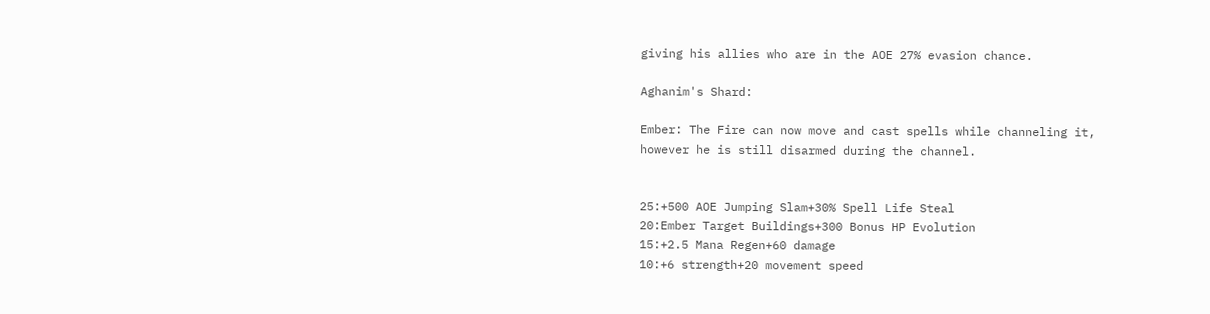giving his allies who are in the AOE 27% evasion chance.

Aghanim's Shard:

Ember: The Fire can now move and cast spells while channeling it, however he is still disarmed during the channel.


25:+500 AOE Jumping Slam+30% Spell Life Steal
20:Ember Target Buildings+300 Bonus HP Evolution
15:+2.5 Mana Regen+60 damage
10:+6 strength+20 movement speed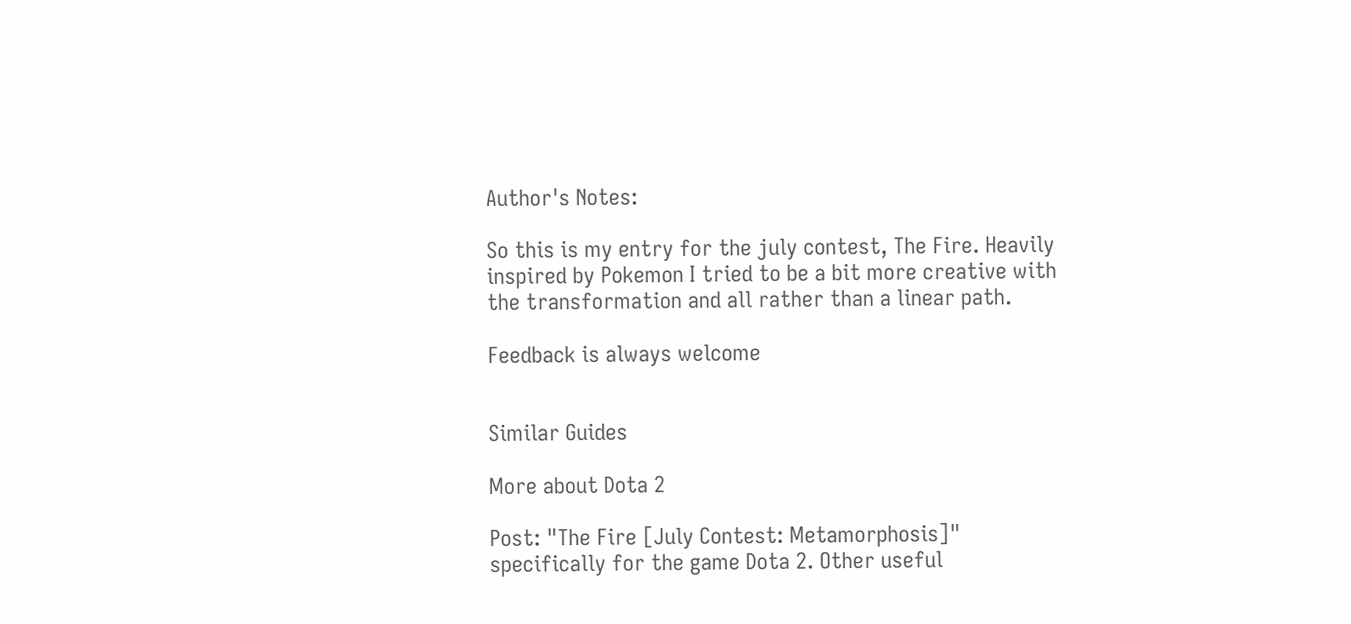Author's Notes:

So this is my entry for the july contest, The Fire. Heavily inspired by Pokemon I tried to be a bit more creative with the transformation and all rather than a linear path.

Feedback is always welcome


Similar Guides

More about Dota 2

Post: "The Fire [July Contest: Metamorphosis]" specifically for the game Dota 2. Other useful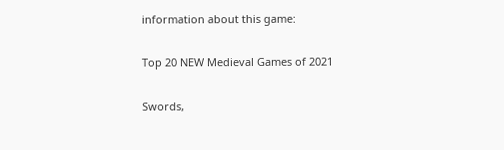information about this game:

Top 20 NEW Medieval Games of 2021

Swords,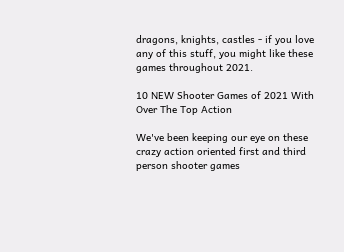dragons, knights, castles - if you love any of this stuff, you might like these games throughout 2021.

10 NEW Shooter Games of 2021 With Over The Top Action

We've been keeping our eye on these crazy action oriented first and third person shooter games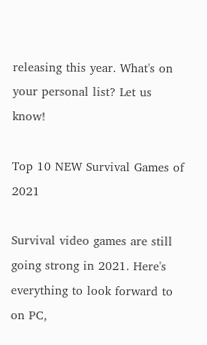releasing this year. What's on your personal list? Let us know!

Top 10 NEW Survival Games of 2021

Survival video games are still going strong in 2021. Here's everything to look forward to on PC,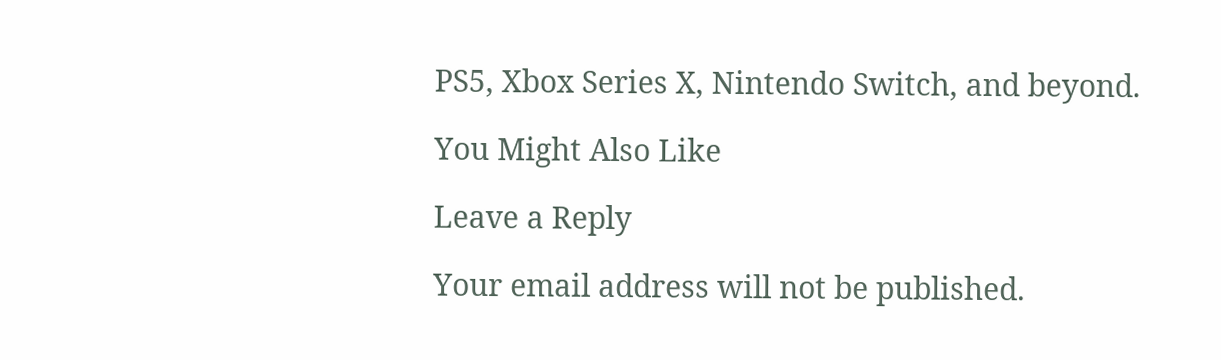PS5, Xbox Series X, Nintendo Switch, and beyond.

You Might Also Like

Leave a Reply

Your email address will not be published.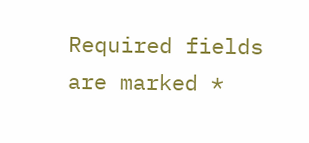Required fields are marked *